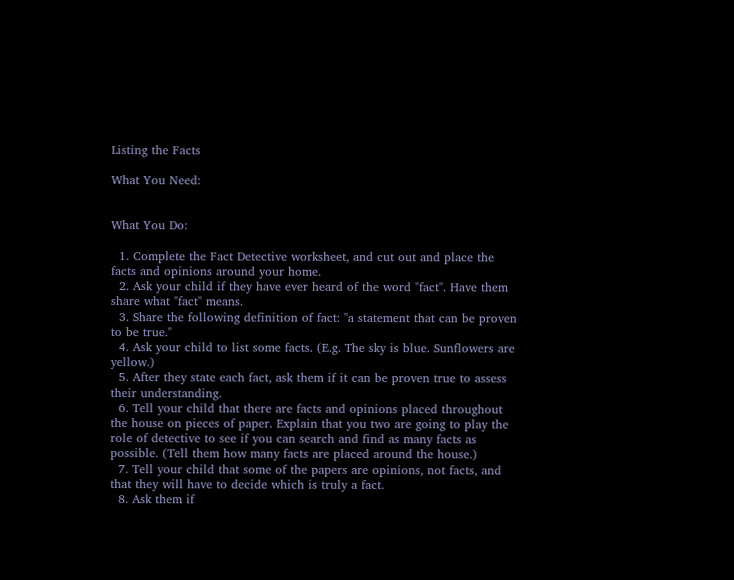Listing the Facts

What You Need:


What You Do:

  1. Complete the Fact Detective worksheet, and cut out and place the facts and opinions around your home.
  2. Ask your child if they have ever heard of the word "fact". Have them share what "fact" means.
  3. Share the following definition of fact: "a statement that can be proven to be true."
  4. Ask your child to list some facts. (E.g. The sky is blue. Sunflowers are yellow.)
  5. After they state each fact, ask them if it can be proven true to assess their understanding.
  6. Tell your child that there are facts and opinions placed throughout the house on pieces of paper. Explain that you two are going to play the role of detective to see if you can search and find as many facts as possible. (Tell them how many facts are placed around the house.)
  7. Tell your child that some of the papers are opinions, not facts, and that they will have to decide which is truly a fact.
  8. Ask them if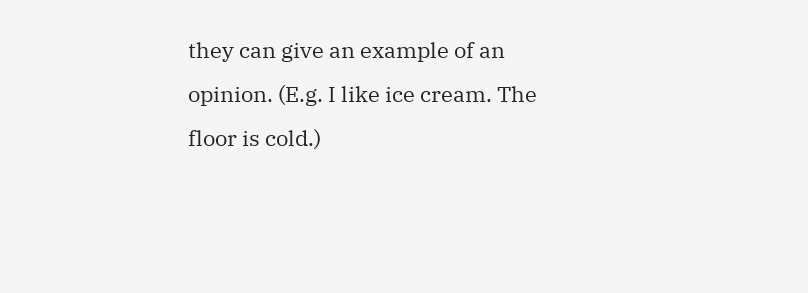they can give an example of an opinion. (E.g. I like ice cream. The floor is cold.)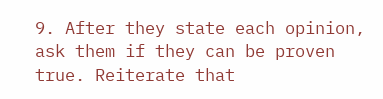9. After they state each opinion, ask them if they can be proven true. Reiterate that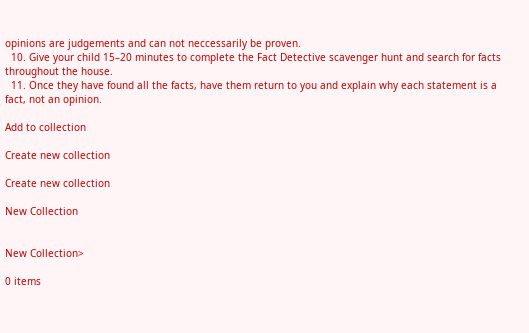opinions are judgements and can not neccessarily be proven.
  10. Give your child 15–20 minutes to complete the Fact Detective scavenger hunt and search for facts throughout the house.
  11. Once they have found all the facts, have them return to you and explain why each statement is a fact, not an opinion.

Add to collection

Create new collection

Create new collection

New Collection


New Collection>

0 items